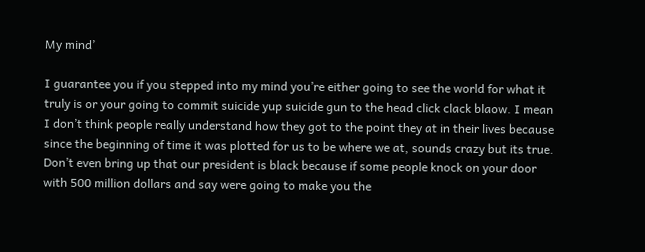My mind’

I guarantee you if you stepped into my mind you’re either going to see the world for what it truly is or your going to commit suicide yup suicide gun to the head click clack blaow. I mean I don’t think people really understand how they got to the point they at in their lives because since the beginning of time it was plotted for us to be where we at, sounds crazy but its true. Don’t even bring up that our president is black because if some people knock on your door with 500 million dollars and say were going to make you the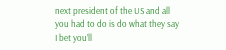next president of the US and all you had to do is do what they say I bet you’ll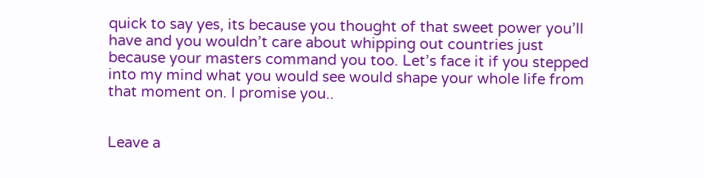quick to say yes, its because you thought of that sweet power you’ll have and you wouldn’t care about whipping out countries just because your masters command you too. Let’s face it if you stepped into my mind what you would see would shape your whole life from that moment on. I promise you..


Leave a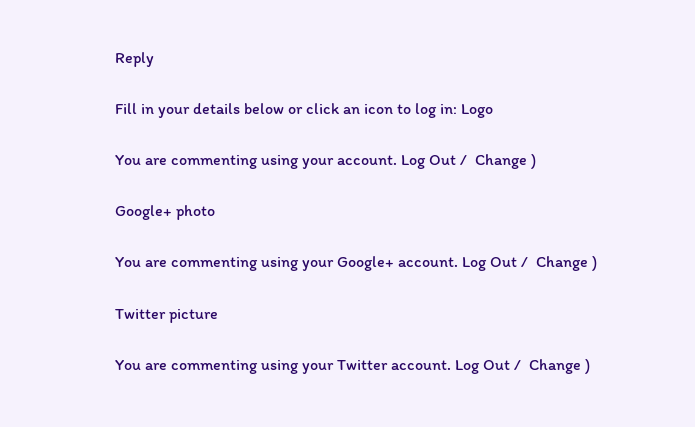Reply

Fill in your details below or click an icon to log in: Logo

You are commenting using your account. Log Out /  Change )

Google+ photo

You are commenting using your Google+ account. Log Out /  Change )

Twitter picture

You are commenting using your Twitter account. Log Out /  Change )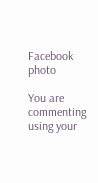Facebook photo

You are commenting using your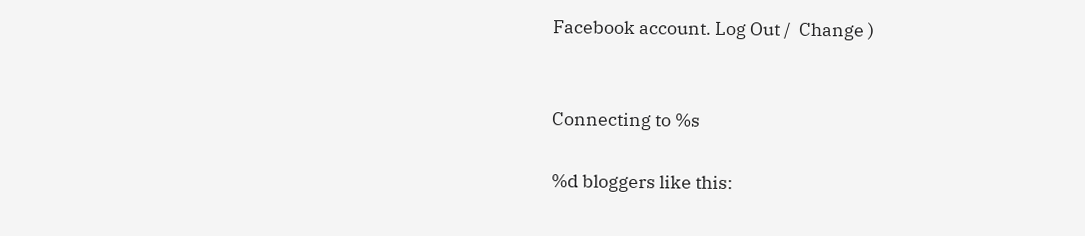Facebook account. Log Out /  Change )


Connecting to %s

%d bloggers like this: